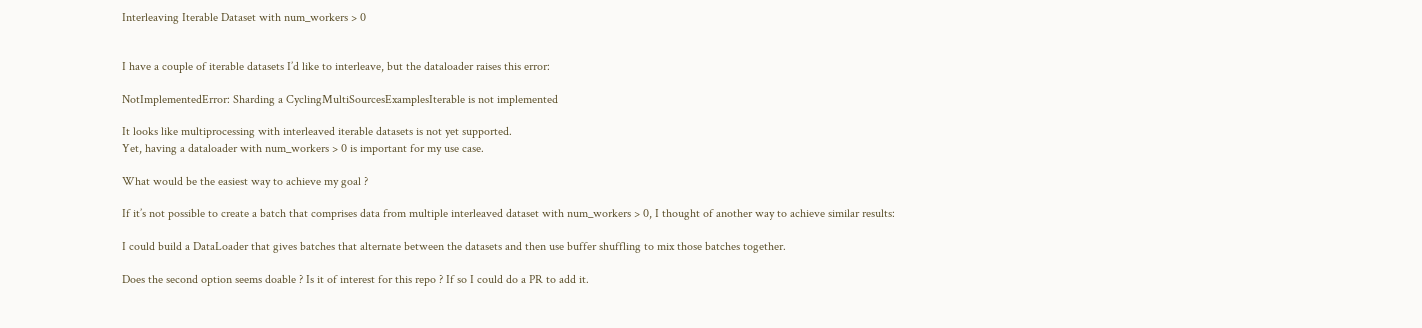Interleaving Iterable Dataset with num_workers > 0


I have a couple of iterable datasets I’d like to interleave, but the dataloader raises this error:

NotImplementedError: Sharding a CyclingMultiSourcesExamplesIterable is not implemented

It looks like multiprocessing with interleaved iterable datasets is not yet supported.
Yet, having a dataloader with num_workers > 0 is important for my use case.

What would be the easiest way to achieve my goal ?

If it’s not possible to create a batch that comprises data from multiple interleaved dataset with num_workers > 0, I thought of another way to achieve similar results:

I could build a DataLoader that gives batches that alternate between the datasets and then use buffer shuffling to mix those batches together.

Does the second option seems doable ? Is it of interest for this repo ? If so I could do a PR to add it.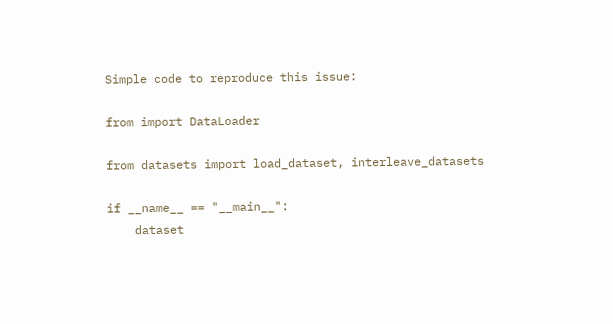Simple code to reproduce this issue:

from import DataLoader

from datasets import load_dataset, interleave_datasets

if __name__ == "__main__":
    dataset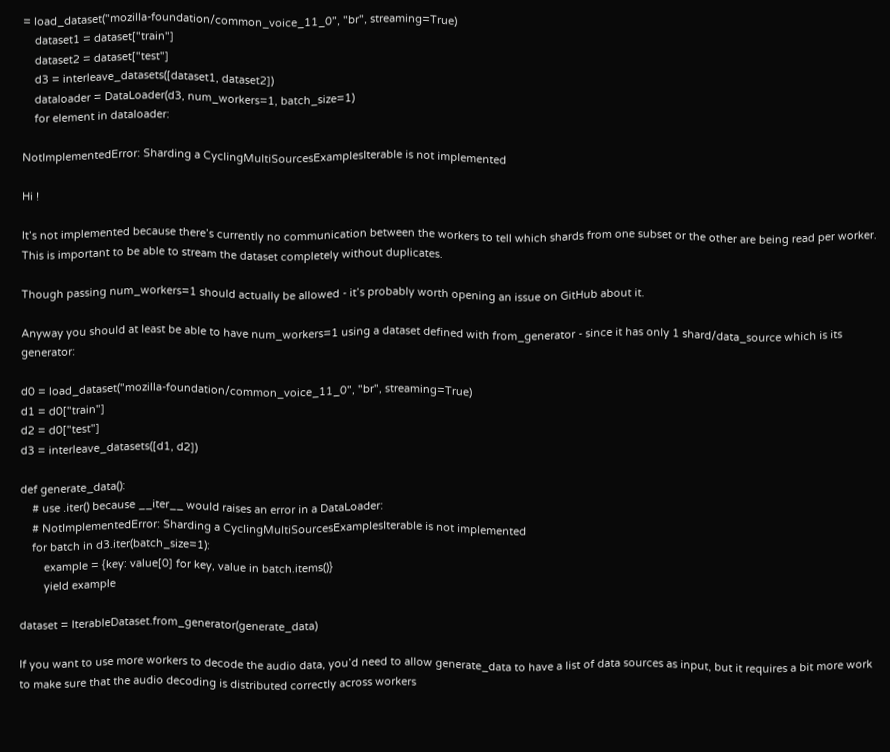= load_dataset("mozilla-foundation/common_voice_11_0", "br", streaming=True)
    dataset1 = dataset["train"]
    dataset2 = dataset["test"]
    d3 = interleave_datasets([dataset1, dataset2])
    dataloader = DataLoader(d3, num_workers=1, batch_size=1)
    for element in dataloader:

NotImplementedError: Sharding a CyclingMultiSourcesExamplesIterable is not implemented

Hi !

It’s not implemented because there’s currently no communication between the workers to tell which shards from one subset or the other are being read per worker. This is important to be able to stream the dataset completely without duplicates.

Though passing num_workers=1 should actually be allowed - it’s probably worth opening an issue on GitHub about it.

Anyway you should at least be able to have num_workers=1 using a dataset defined with from_generator - since it has only 1 shard/data_source which is its generator:

d0 = load_dataset("mozilla-foundation/common_voice_11_0", "br", streaming=True)
d1 = d0["train"]
d2 = d0["test"]
d3 = interleave_datasets([d1, d2])

def generate_data():
    # use .iter() because __iter__ would raises an error in a DataLoader:
    # NotImplementedError: Sharding a CyclingMultiSourcesExamplesIterable is not implemented
    for batch in d3.iter(batch_size=1):
        example = {key: value[0] for key, value in batch.items()}
        yield example

dataset = IterableDataset.from_generator(generate_data)

If you want to use more workers to decode the audio data, you’d need to allow generate_data to have a list of data sources as input, but it requires a bit more work to make sure that the audio decoding is distributed correctly across workers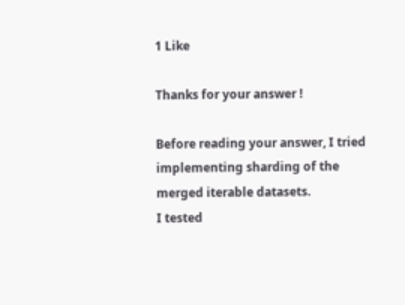1 Like

Thanks for your answer !

Before reading your answer, I tried implementing sharding of the merged iterable datasets.
I tested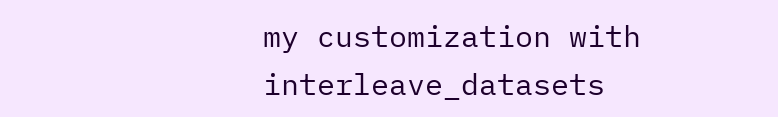my customization with interleave_datasets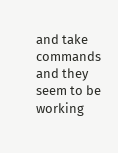and take commands and they seem to be working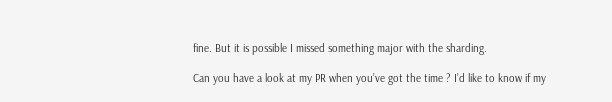fine. But it is possible I missed something major with the sharding.

Can you have a look at my PR when you’ve got the time ? I’d like to know if my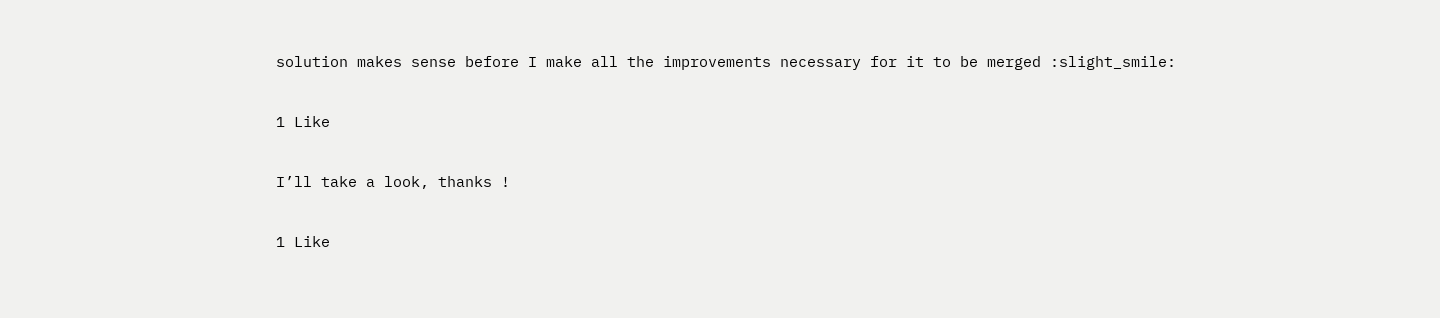solution makes sense before I make all the improvements necessary for it to be merged :slight_smile:

1 Like

I’ll take a look, thanks !

1 Like